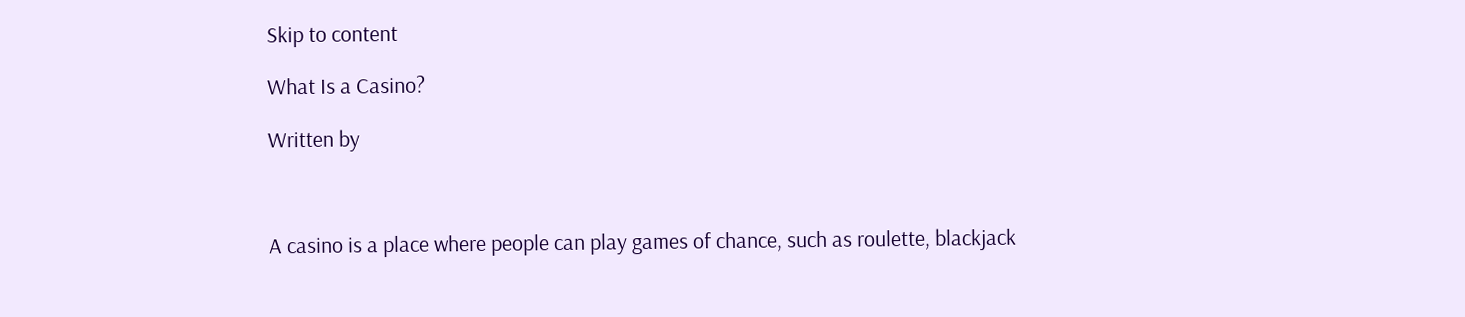Skip to content

What Is a Casino?

Written by



A casino is a place where people can play games of chance, such as roulette, blackjack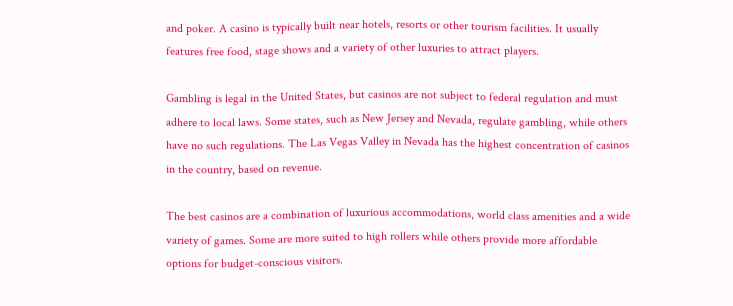and poker. A casino is typically built near hotels, resorts or other tourism facilities. It usually features free food, stage shows and a variety of other luxuries to attract players.

Gambling is legal in the United States, but casinos are not subject to federal regulation and must adhere to local laws. Some states, such as New Jersey and Nevada, regulate gambling, while others have no such regulations. The Las Vegas Valley in Nevada has the highest concentration of casinos in the country, based on revenue.

The best casinos are a combination of luxurious accommodations, world class amenities and a wide variety of games. Some are more suited to high rollers while others provide more affordable options for budget-conscious visitors.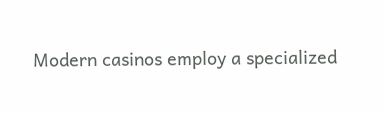Modern casinos employ a specialized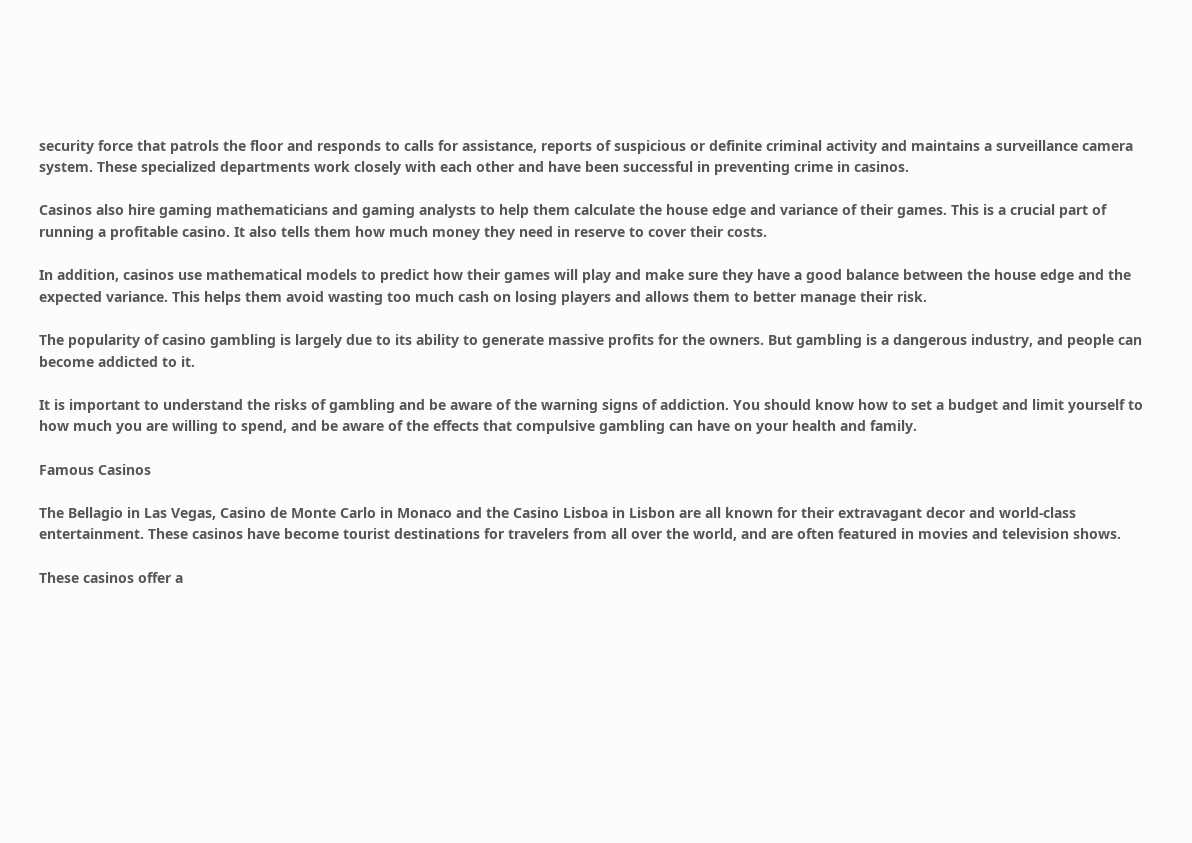security force that patrols the floor and responds to calls for assistance, reports of suspicious or definite criminal activity and maintains a surveillance camera system. These specialized departments work closely with each other and have been successful in preventing crime in casinos.

Casinos also hire gaming mathematicians and gaming analysts to help them calculate the house edge and variance of their games. This is a crucial part of running a profitable casino. It also tells them how much money they need in reserve to cover their costs.

In addition, casinos use mathematical models to predict how their games will play and make sure they have a good balance between the house edge and the expected variance. This helps them avoid wasting too much cash on losing players and allows them to better manage their risk.

The popularity of casino gambling is largely due to its ability to generate massive profits for the owners. But gambling is a dangerous industry, and people can become addicted to it.

It is important to understand the risks of gambling and be aware of the warning signs of addiction. You should know how to set a budget and limit yourself to how much you are willing to spend, and be aware of the effects that compulsive gambling can have on your health and family.

Famous Casinos

The Bellagio in Las Vegas, Casino de Monte Carlo in Monaco and the Casino Lisboa in Lisbon are all known for their extravagant decor and world-class entertainment. These casinos have become tourist destinations for travelers from all over the world, and are often featured in movies and television shows.

These casinos offer a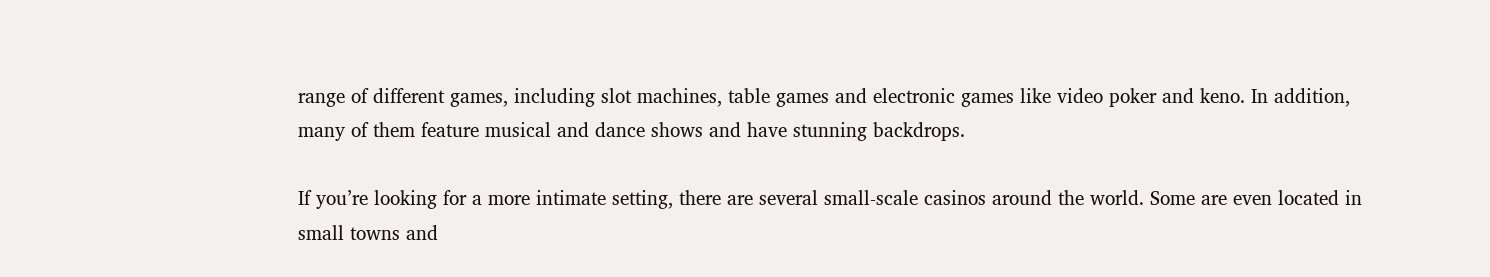range of different games, including slot machines, table games and electronic games like video poker and keno. In addition, many of them feature musical and dance shows and have stunning backdrops.

If you’re looking for a more intimate setting, there are several small-scale casinos around the world. Some are even located in small towns and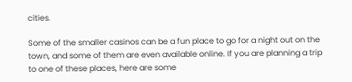cities.

Some of the smaller casinos can be a fun place to go for a night out on the town, and some of them are even available online. If you are planning a trip to one of these places, here are some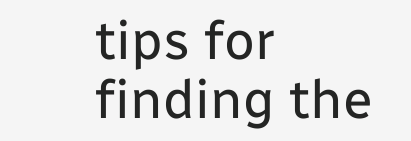tips for finding the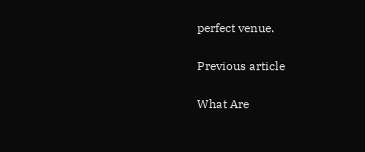perfect venue.

Previous article

What Are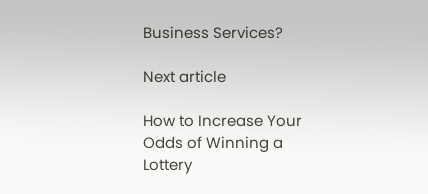Business Services?

Next article

How to Increase Your Odds of Winning a Lottery